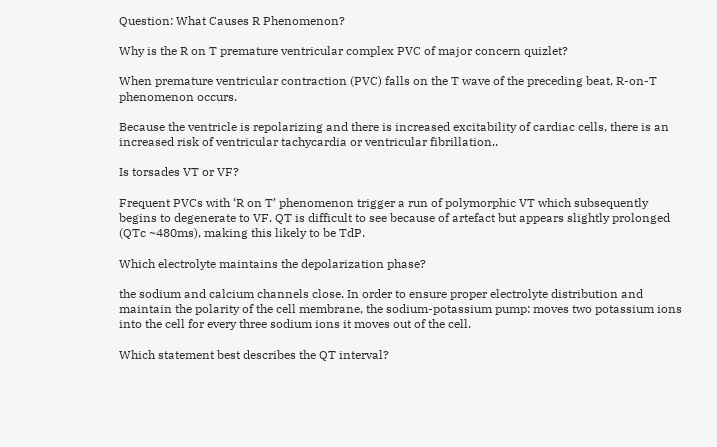Question: What Causes R Phenomenon?

Why is the R on T premature ventricular complex PVC of major concern quizlet?

When premature ventricular contraction (PVC) falls on the T wave of the preceding beat, R-on-T phenomenon occurs.

Because the ventricle is repolarizing and there is increased excitability of cardiac cells, there is an increased risk of ventricular tachycardia or ventricular fibrillation..

Is torsades VT or VF?

Frequent PVCs with ‘R on T’ phenomenon trigger a run of polymorphic VT which subsequently begins to degenerate to VF. QT is difficult to see because of artefact but appears slightly prolonged (QTc ~480ms), making this likely to be TdP.

Which electrolyte maintains the depolarization phase?

the sodium and calcium channels close. In order to ensure proper electrolyte distribution and maintain the polarity of the cell membrane, the sodium-potassium pump: moves two potassium ions into the cell for every three sodium ions it moves out of the cell.

Which statement best describes the QT interval?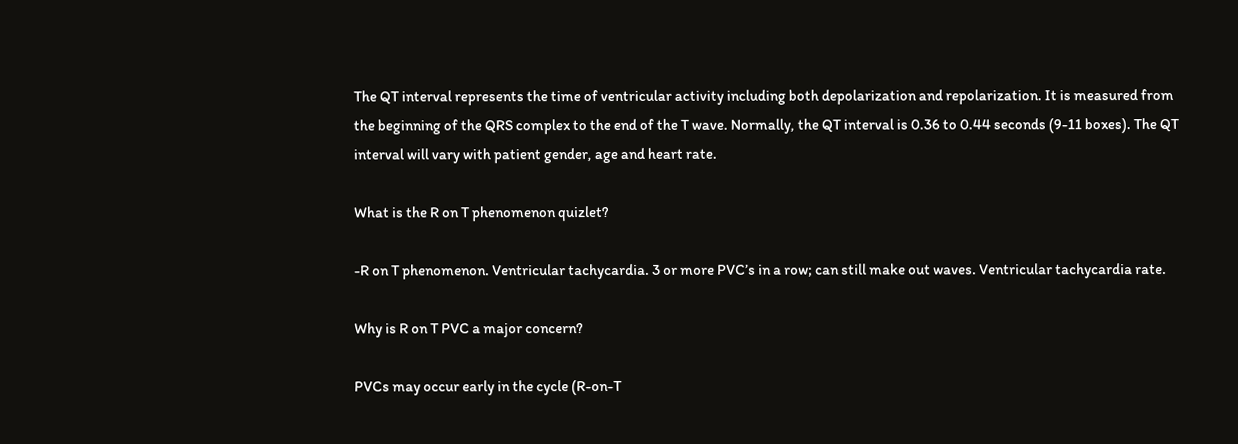The QT interval represents the time of ventricular activity including both depolarization and repolarization. It is measured from the beginning of the QRS complex to the end of the T wave. Normally, the QT interval is 0.36 to 0.44 seconds (9-11 boxes). The QT interval will vary with patient gender, age and heart rate.

What is the R on T phenomenon quizlet?

-R on T phenomenon. Ventricular tachycardia. 3 or more PVC’s in a row; can still make out waves. Ventricular tachycardia rate.

Why is R on T PVC a major concern?

PVCs may occur early in the cycle (R-on-T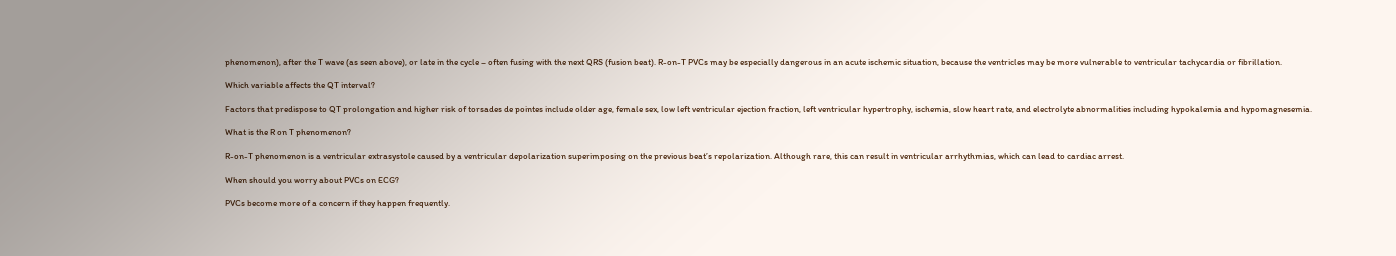phenomenon), after the T wave (as seen above), or late in the cycle – often fusing with the next QRS (fusion beat). R-on-T PVCs may be especially dangerous in an acute ischemic situation, because the ventricles may be more vulnerable to ventricular tachycardia or fibrillation.

Which variable affects the QT interval?

Factors that predispose to QT prolongation and higher risk of torsades de pointes include older age, female sex, low left ventricular ejection fraction, left ventricular hypertrophy, ischemia, slow heart rate, and electrolyte abnormalities including hypokalemia and hypomagnesemia.

What is the R on T phenomenon?

R-on-T phenomenon is a ventricular extrasystole caused by a ventricular depolarization superimposing on the previous beat’s repolarization. Although rare, this can result in ventricular arrhythmias, which can lead to cardiac arrest.

When should you worry about PVCs on ECG?

PVCs become more of a concern if they happen frequently.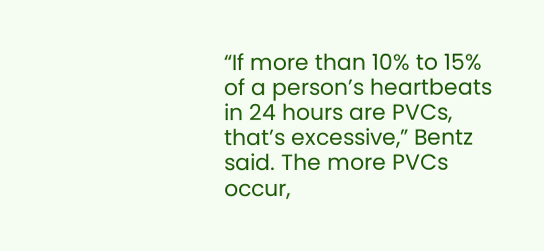“If more than 10% to 15% of a person’s heartbeats in 24 hours are PVCs, that’s excessive,” Bentz said. The more PVCs occur,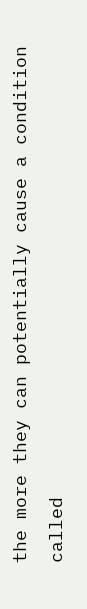the more they can potentially cause a condition called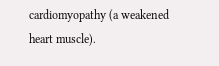cardiomyopathy (a weakened heart muscle).